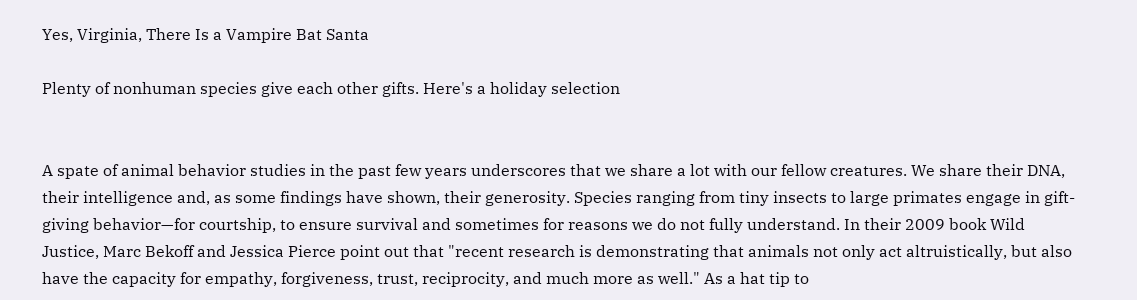Yes, Virginia, There Is a Vampire Bat Santa

Plenty of nonhuman species give each other gifts. Here's a holiday selection


A spate of animal behavior studies in the past few years underscores that we share a lot with our fellow creatures. We share their DNA, their intelligence and, as some findings have shown, their generosity. Species ranging from tiny insects to large primates engage in gift-giving behavior—for courtship, to ensure survival and sometimes for reasons we do not fully understand. In their 2009 book Wild Justice, Marc Bekoff and Jessica Pierce point out that "recent research is demonstrating that animals not only act altruistically, but also have the capacity for empathy, forgiveness, trust, reciprocity, and much more as well." As a hat tip to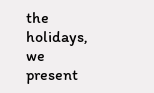the holidays, we present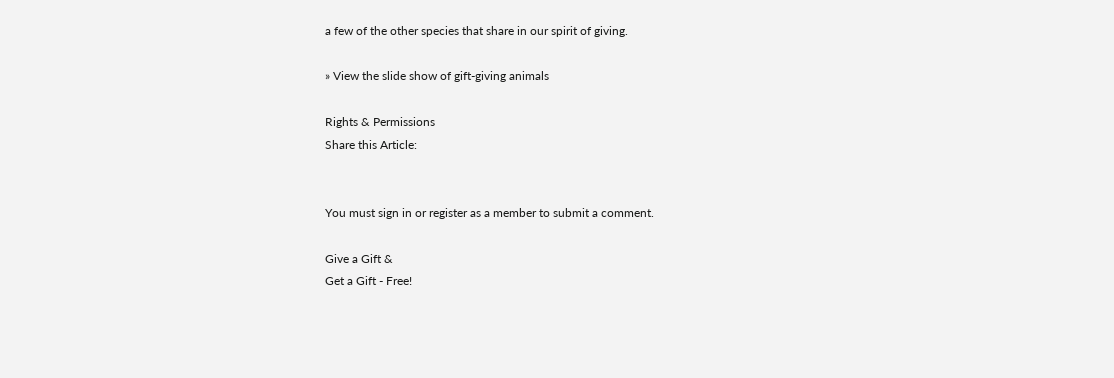a few of the other species that share in our spirit of giving.

» View the slide show of gift-giving animals

Rights & Permissions
Share this Article:


You must sign in or register as a member to submit a comment.

Give a Gift &
Get a Gift - Free!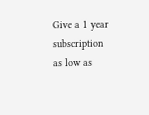Give a 1 year subscription
as low as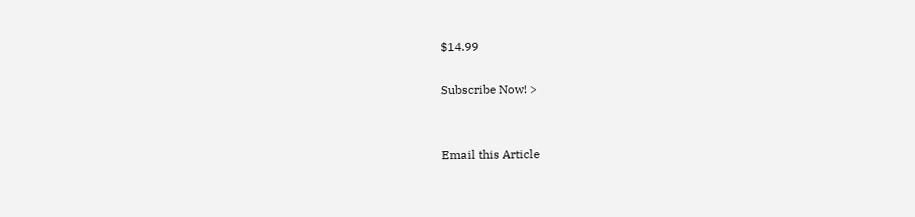$14.99

Subscribe Now! >


Email this Article